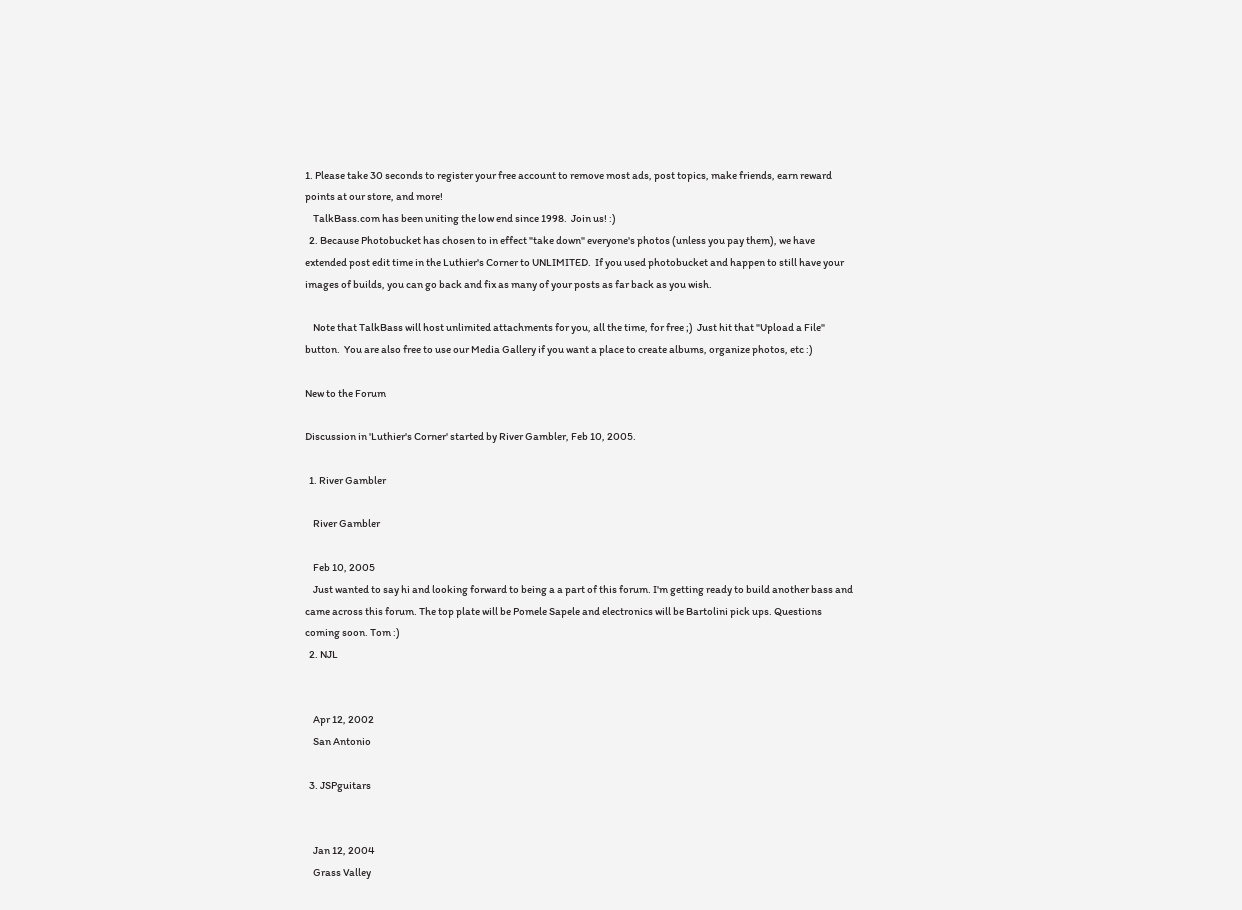1. Please take 30 seconds to register your free account to remove most ads, post topics, make friends, earn reward points at our store, and more!
    TalkBass.com has been uniting the low end since 1998.  Join us! :)
  2. Because Photobucket has chosen to in effect "take down" everyone's photos (unless you pay them), we have extended post edit time in the Luthier's Corner to UNLIMITED.  If you used photobucket and happen to still have your images of builds, you can go back and fix as many of your posts as far back as you wish.

    Note that TalkBass will host unlimited attachments for you, all the time, for free ;)  Just hit that "Upload a File" button.  You are also free to use our Media Gallery if you want a place to create albums, organize photos, etc :)

New to the Forum

Discussion in 'Luthier's Corner' started by River Gambler, Feb 10, 2005.

  1. River Gambler

    River Gambler

    Feb 10, 2005
    Just wanted to say hi and looking forward to being a a part of this forum. I'm getting ready to build another bass and came across this forum. The top plate will be Pomele Sapele and electronics will be Bartolini pick ups. Questions coming soon. Tom :)
  2. NJL


    Apr 12, 2002
    San Antonio

  3. JSPguitars


    Jan 12, 2004
    Grass Valley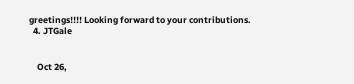greetings!!!! Looking forward to your contributions.
  4. JTGale


    Oct 26,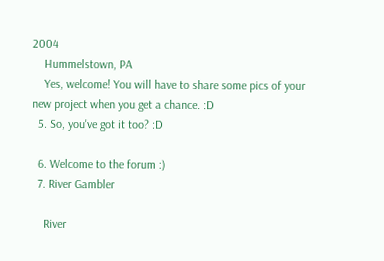2004
    Hummelstown, PA
    Yes, welcome! You will have to share some pics of your new project when you get a chance. :D
  5. So, you've got it too? :D

  6. Welcome to the forum :)
  7. River Gambler

    River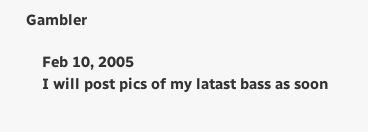Gambler

    Feb 10, 2005
    I will post pics of my latast bass as soon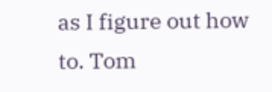as I figure out how to. Tom